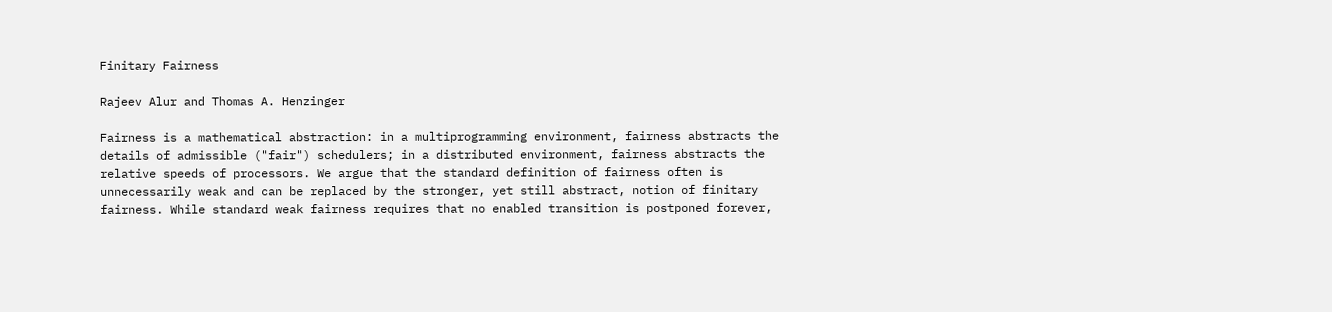Finitary Fairness

Rajeev Alur and Thomas A. Henzinger

Fairness is a mathematical abstraction: in a multiprogramming environment, fairness abstracts the details of admissible ("fair") schedulers; in a distributed environment, fairness abstracts the relative speeds of processors. We argue that the standard definition of fairness often is unnecessarily weak and can be replaced by the stronger, yet still abstract, notion of finitary fairness. While standard weak fairness requires that no enabled transition is postponed forever,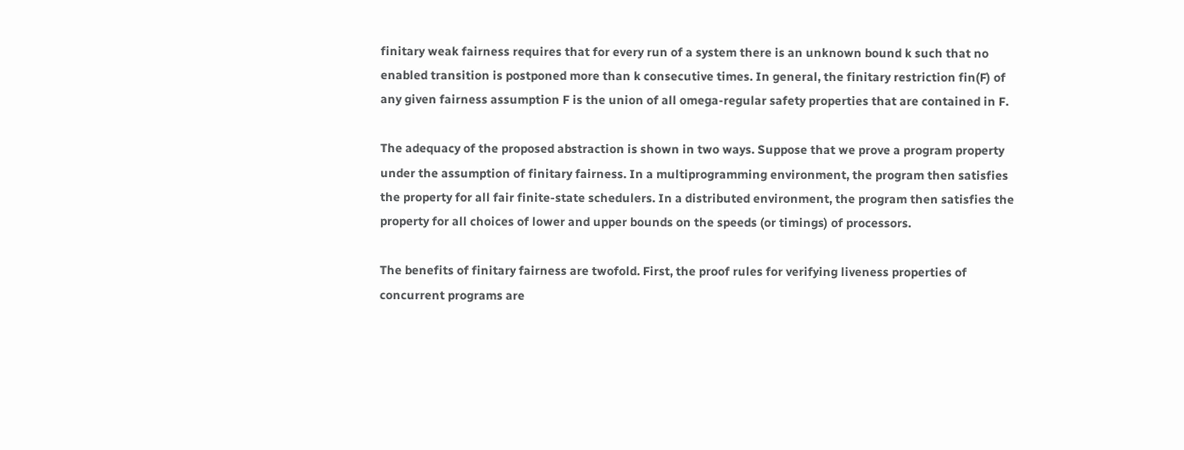finitary weak fairness requires that for every run of a system there is an unknown bound k such that no enabled transition is postponed more than k consecutive times. In general, the finitary restriction fin(F) of any given fairness assumption F is the union of all omega-regular safety properties that are contained in F.

The adequacy of the proposed abstraction is shown in two ways. Suppose that we prove a program property under the assumption of finitary fairness. In a multiprogramming environment, the program then satisfies the property for all fair finite-state schedulers. In a distributed environment, the program then satisfies the property for all choices of lower and upper bounds on the speeds (or timings) of processors.

The benefits of finitary fairness are twofold. First, the proof rules for verifying liveness properties of concurrent programs are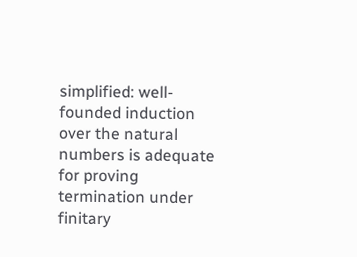simplified: well-founded induction over the natural numbers is adequate for proving termination under finitary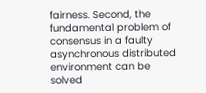fairness. Second, the fundamental problem of consensus in a faulty asynchronous distributed environment can be solved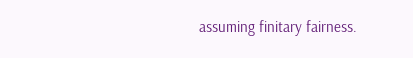assuming finitary fairness.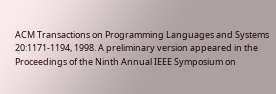ACM Transactions on Programming Languages and Systems 20:1171-1194, 1998. A preliminary version appeared in the Proceedings of the Ninth Annual IEEE Symposium on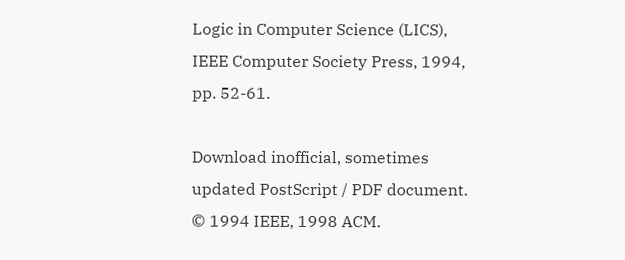Logic in Computer Science (LICS), IEEE Computer Society Press, 1994, pp. 52-61.

Download inofficial, sometimes updated PostScript / PDF document. © 1994 IEEE, 1998 ACM.